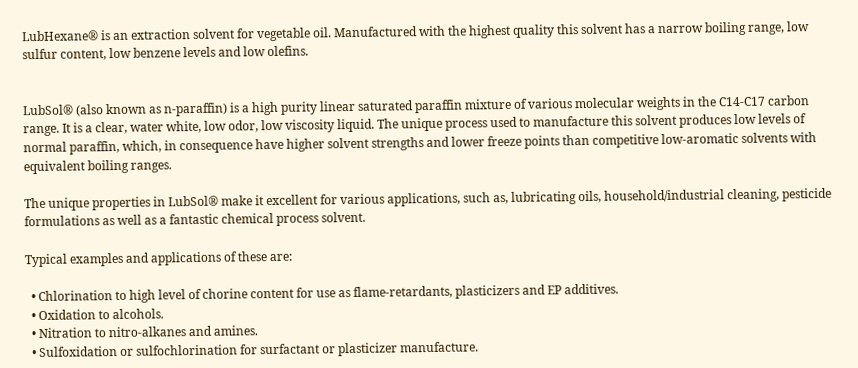LubHexane® is an extraction solvent for vegetable oil. Manufactured with the highest quality this solvent has a narrow boiling range, low sulfur content, low benzene levels and low olefins.


LubSol® (also known as n-paraffin) is a high purity linear saturated paraffin mixture of various molecular weights in the C14-C17 carbon range. It is a clear, water white, low odor, low viscosity liquid. The unique process used to manufacture this solvent produces low levels of normal paraffin, which, in consequence have higher solvent strengths and lower freeze points than competitive low-aromatic solvents with equivalent boiling ranges.

The unique properties in LubSol® make it excellent for various applications, such as, lubricating oils, household/industrial cleaning, pesticide formulations as well as a fantastic chemical process solvent.

Typical examples and applications of these are:

  • Chlorination to high level of chorine content for use as flame-retardants, plasticizers and EP additives.
  • Oxidation to alcohols.
  • Nitration to nitro-alkanes and amines.
  • Sulfoxidation or sulfochlorination for surfactant or plasticizer manufacture.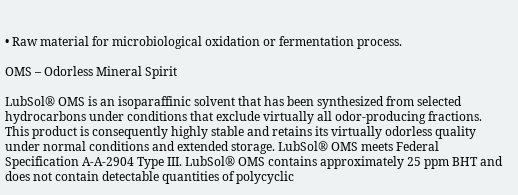• Raw material for microbiological oxidation or fermentation process.

OMS – Odorless Mineral Spirit

LubSol® OMS is an isoparaffinic solvent that has been synthesized from selected hydrocarbons under conditions that exclude virtually all odor-producing fractions. This product is consequently highly stable and retains its virtually odorless quality under normal conditions and extended storage. LubSol® OMS meets Federal Specification A-A-2904 Type III. LubSol® OMS contains approximately 25 ppm BHT and does not contain detectable quantities of polycyclic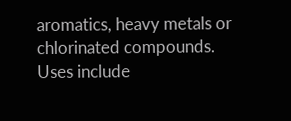aromatics, heavy metals or chlorinated compounds.
Uses include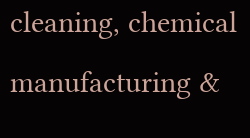cleaning, chemical manufacturing &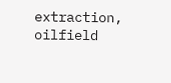extraction, oilfield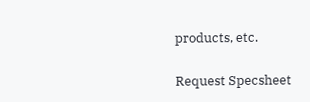products, etc.

Request Specsheet